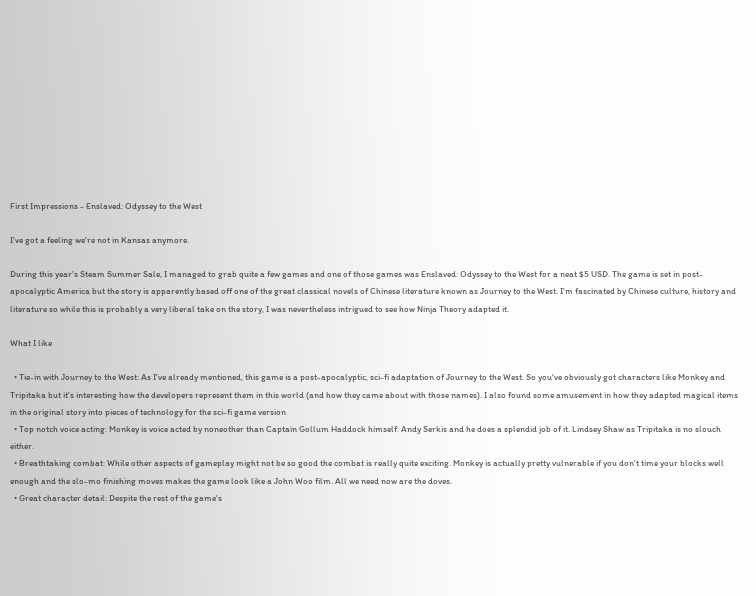First Impressions - Enslaved: Odyssey to the West

I've got a feeling we're not in Kansas anymore.

During this year's Steam Summer Sale, I managed to grab quite a few games and one of those games was Enslaved: Odyssey to the West for a neat $5 USD. The game is set in post-apocalyptic America but the story is apparently based off one of the great classical novels of Chinese literature known as Journey to the West. I'm fascinated by Chinese culture, history and literature so while this is probably a very liberal take on the story, I was nevertheless intrigued to see how Ninja Theory adapted it.

What I like

  • Tie-in with Journey to the West: As I've already mentioned, this game is a post-apocalyptic, sci-fi adaptation of Journey to the West. So you've obviously got characters like Monkey and Tripitaka but it's interesting how the developers represent them in this world (and how they came about with those names). I also found some amusement in how they adapted magical items in the original story into pieces of technology for the sci-fi game version
  • Top notch voice acting: Monkey is voice acted by noneother than Captain Gollum Haddock himself: Andy Serkis and he does a splendid job of it. Lindsey Shaw as Tripitaka is no slouch either.
  • Breathtaking combat: While other aspects of gameplay might not be so good the combat is really quite exciting. Monkey is actually pretty vulnerable if you don't time your blocks well enough and the slo-mo finishing moves makes the game look like a John Woo film. All we need now are the doves.
  • Great character detail: Despite the rest of the game's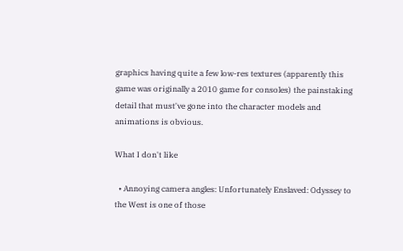graphics having quite a few low-res textures (apparently this game was originally a 2010 game for consoles) the painstaking detail that must've gone into the character models and animations is obvious.

What I don't like

  • Annoying camera angles: Unfortunately Enslaved: Odyssey to the West is one of those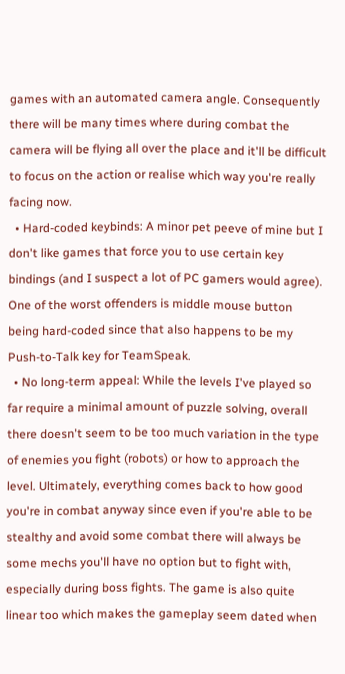games with an automated camera angle. Consequently there will be many times where during combat the camera will be flying all over the place and it'll be difficult to focus on the action or realise which way you're really facing now.
  • Hard-coded keybinds: A minor pet peeve of mine but I don't like games that force you to use certain key bindings (and I suspect a lot of PC gamers would agree). One of the worst offenders is middle mouse button being hard-coded since that also happens to be my Push-to-Talk key for TeamSpeak.
  • No long-term appeal: While the levels I've played so far require a minimal amount of puzzle solving, overall there doesn't seem to be too much variation in the type of enemies you fight (robots) or how to approach the level. Ultimately, everything comes back to how good you're in combat anyway since even if you're able to be stealthy and avoid some combat there will always be some mechs you'll have no option but to fight with, especially during boss fights. The game is also quite linear too which makes the gameplay seem dated when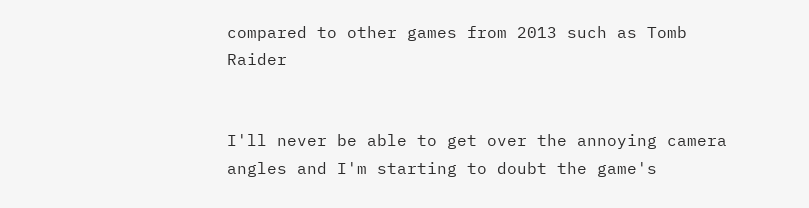compared to other games from 2013 such as Tomb Raider


I'll never be able to get over the annoying camera angles and I'm starting to doubt the game's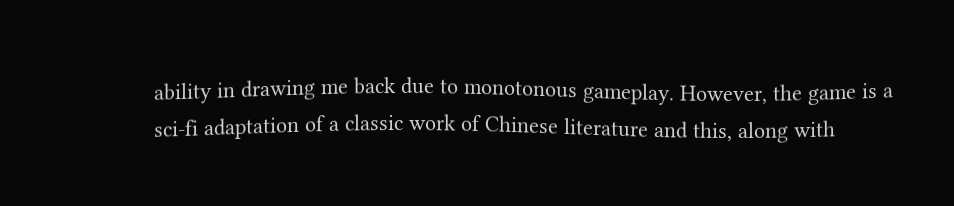ability in drawing me back due to monotonous gameplay. However, the game is a sci-fi adaptation of a classic work of Chinese literature and this, along with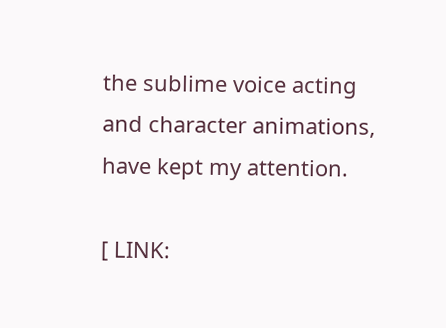the sublime voice acting and character animations, have kept my attention.

[ LINK: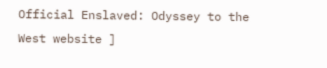Official Enslaved: Odyssey to the West website ]